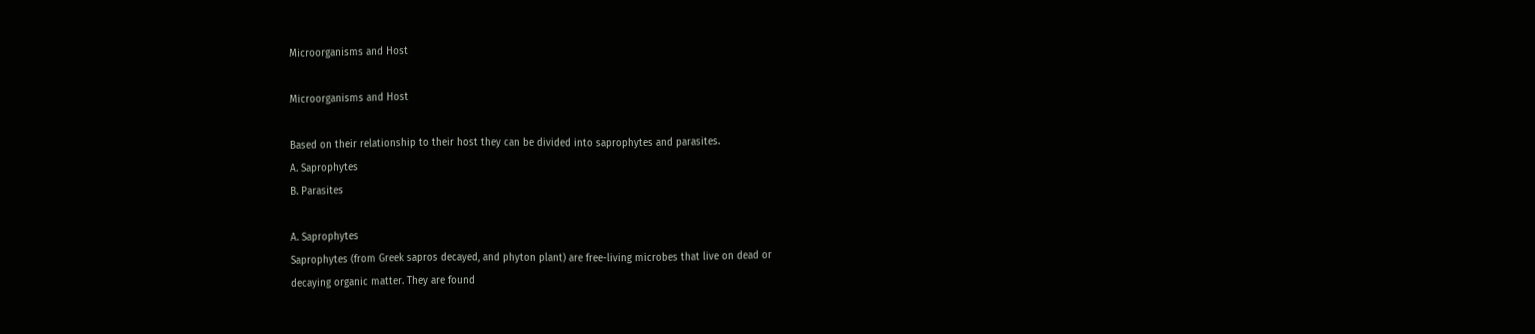Microorganisms and Host

Microorganisms and Host

Based on their relationship to their host they can be divided into saprophytes and parasites.
A. Saprophytes
B. Parasites

A. Saprophytes
Saprophytes (from Greek sapros decayed, and phyton plant) are free-living microbes that live on dead or
decaying organic matter. They are found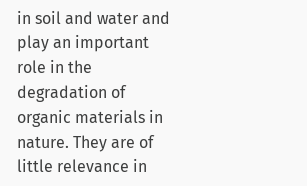in soil and water and play an important role in the degradation of organic materials in nature. They are of little relevance in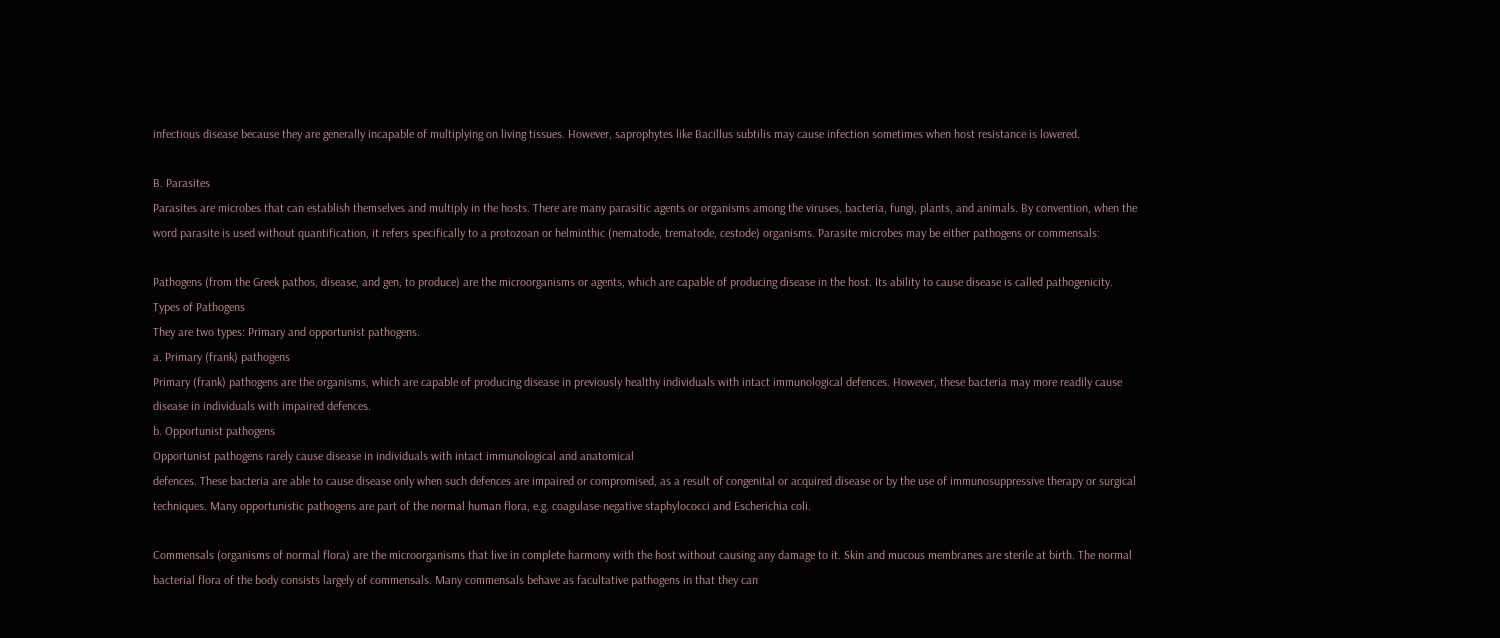infectious disease because they are generally incapable of multiplying on living tissues. However, saprophytes like Bacillus subtilis may cause infection sometimes when host resistance is lowered.

B. Parasites
Parasites are microbes that can establish themselves and multiply in the hosts. There are many parasitic agents or organisms among the viruses, bacteria, fungi, plants, and animals. By convention, when the word parasite is used without quantification, it refers specifically to a protozoan or helminthic (nematode, trematode, cestode) organisms. Parasite microbes may be either pathogens or commensals:

Pathogens (from the Greek pathos, disease, and gen, to produce) are the microorganisms or agents, which are capable of producing disease in the host. Its ability to cause disease is called pathogenicity.
Types of Pathogens
They are two types: Primary and opportunist pathogens.
a. Primary (frank) pathogens
Primary (frank) pathogens are the organisms, which are capable of producing disease in previously healthy individuals with intact immunological defences. However, these bacteria may more readily cause disease in individuals with impaired defences.
b. Opportunist pathogens
Opportunist pathogens rarely cause disease in individuals with intact immunological and anatomical
defences. These bacteria are able to cause disease only when such defences are impaired or compromised, as a result of congenital or acquired disease or by the use of immunosuppressive therapy or surgical techniques. Many opportunistic pathogens are part of the normal human flora, e.g. coagulase-negative staphylococci and Escherichia coli.

Commensals (organisms of normal flora) are the microorganisms that live in complete harmony with the host without causing any damage to it. Skin and mucous membranes are sterile at birth. The normal bacterial flora of the body consists largely of commensals. Many commensals behave as facultative pathogens in that they can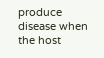produce disease when the host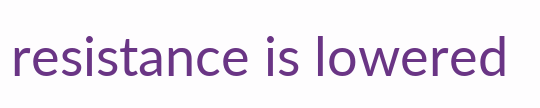resistance is lowered